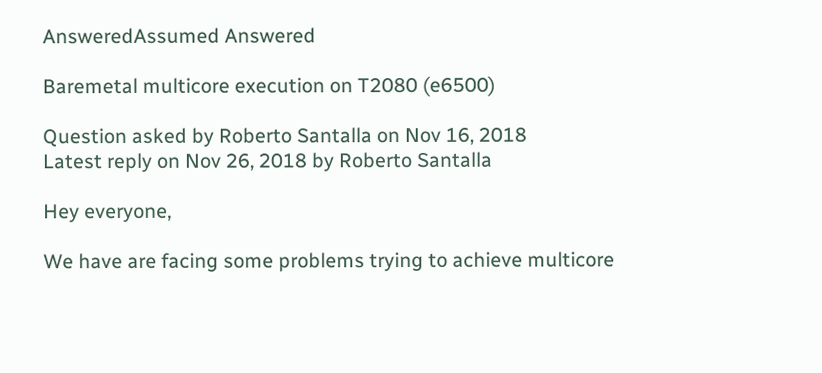AnsweredAssumed Answered

Baremetal multicore execution on T2080 (e6500)

Question asked by Roberto Santalla on Nov 16, 2018
Latest reply on Nov 26, 2018 by Roberto Santalla

Hey everyone,

We have are facing some problems trying to achieve multicore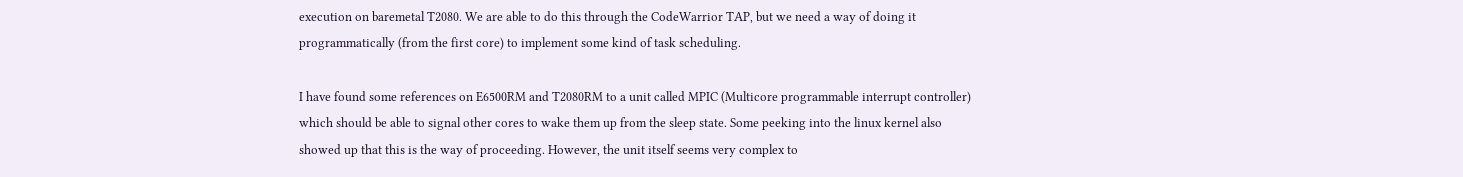execution on baremetal T2080. We are able to do this through the CodeWarrior TAP, but we need a way of doing it programmatically (from the first core) to implement some kind of task scheduling.

I have found some references on E6500RM and T2080RM to a unit called MPIC (Multicore programmable interrupt controller) which should be able to signal other cores to wake them up from the sleep state. Some peeking into the linux kernel also showed up that this is the way of proceeding. However, the unit itself seems very complex to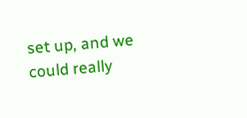set up, and we could really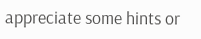appreciate some hints or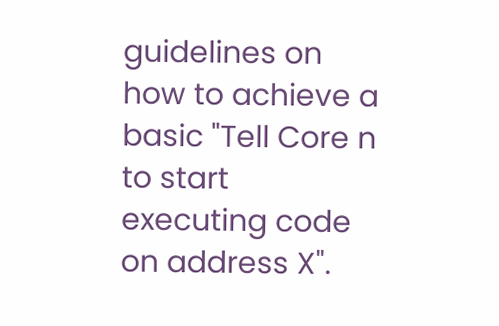guidelines on how to achieve a basic "Tell Core n to start executing code on address X".